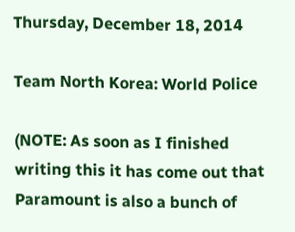Thursday, December 18, 2014

Team North Korea: World Police

(NOTE: As soon as I finished writing this it has come out that Paramount is also a bunch of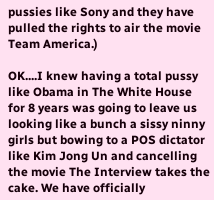pussies like Sony and they have pulled the rights to air the movie Team America.)

OK....I knew having a total pussy like Obama in The White House for 8 years was going to leave us looking like a bunch a sissy ninny girls but bowing to a POS dictator like Kim Jong Un and cancelling the movie The Interview takes the cake. We have officially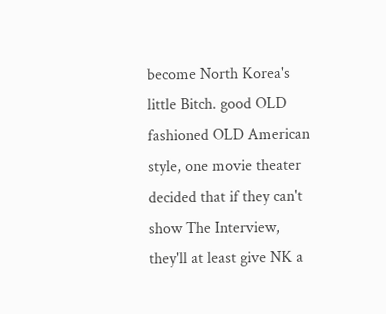become North Korea's little Bitch. good OLD fashioned OLD American style, one movie theater decided that if they can't show The Interview, they'll at least give NK a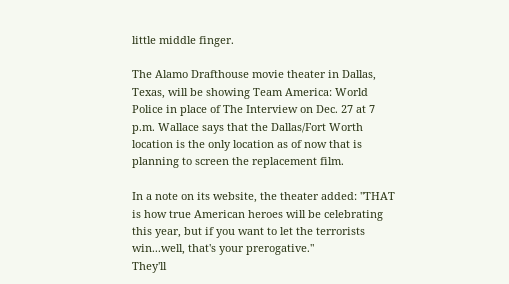little middle finger.

The Alamo Drafthouse movie theater in Dallas, Texas, will be showing Team America: World Police in place of The Interview on Dec. 27 at 7 p.m. Wallace says that the Dallas/Fort Worth location is the only location as of now that is planning to screen the replacement film.

In a note on its website, the theater added: "THAT is how true American heroes will be celebrating this year, but if you want to let the terrorists win...well, that's your prerogative."
They'll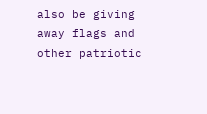also be giving away flags and other patriotic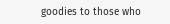goodies to those who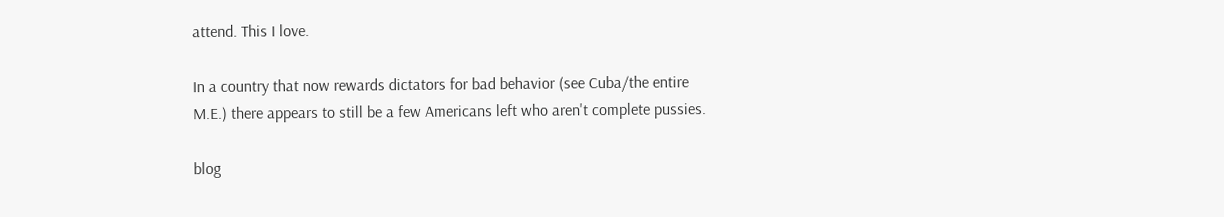attend. This I love.

In a country that now rewards dictators for bad behavior (see Cuba/the entire M.E.) there appears to still be a few Americans left who aren't complete pussies.

blog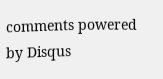comments powered by Disqus